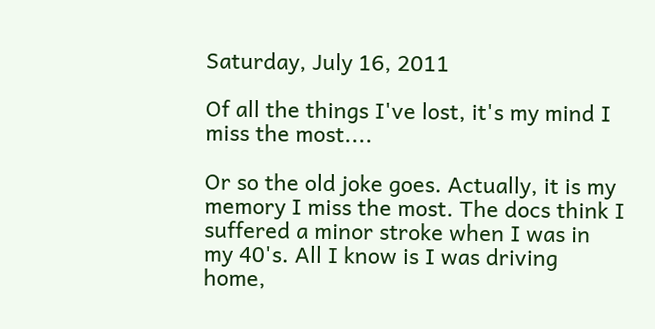Saturday, July 16, 2011

Of all the things I've lost, it's my mind I miss the most....

Or so the old joke goes. Actually, it is my memory I miss the most. The docs think I suffered a minor stroke when I was in my 40's. All I know is I was driving home,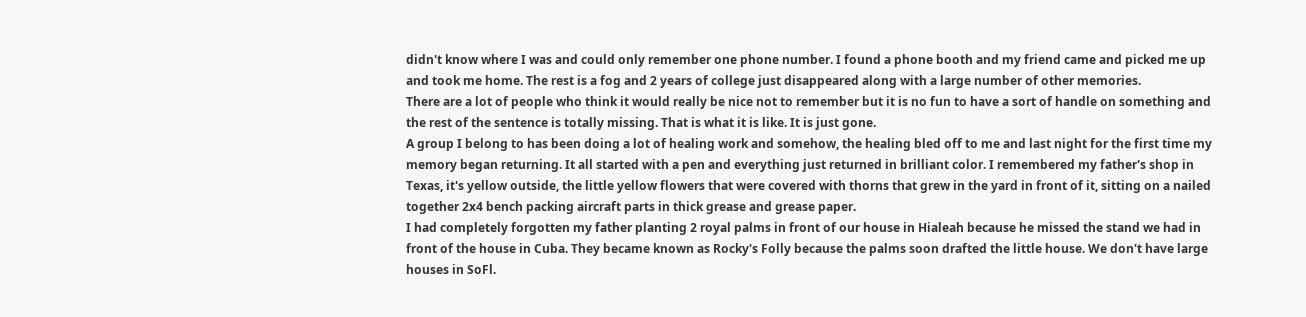didn't know where I was and could only remember one phone number. I found a phone booth and my friend came and picked me up and took me home. The rest is a fog and 2 years of college just disappeared along with a large number of other memories.
There are a lot of people who think it would really be nice not to remember but it is no fun to have a sort of handle on something and the rest of the sentence is totally missing. That is what it is like. It is just gone.
A group I belong to has been doing a lot of healing work and somehow, the healing bled off to me and last night for the first time my memory began returning. It all started with a pen and everything just returned in brilliant color. I remembered my father's shop in Texas, it's yellow outside, the little yellow flowers that were covered with thorns that grew in the yard in front of it, sitting on a nailed together 2x4 bench packing aircraft parts in thick grease and grease paper.
I had completely forgotten my father planting 2 royal palms in front of our house in Hialeah because he missed the stand we had in front of the house in Cuba. They became known as Rocky's Folly because the palms soon drafted the little house. We don't have large houses in SoFl.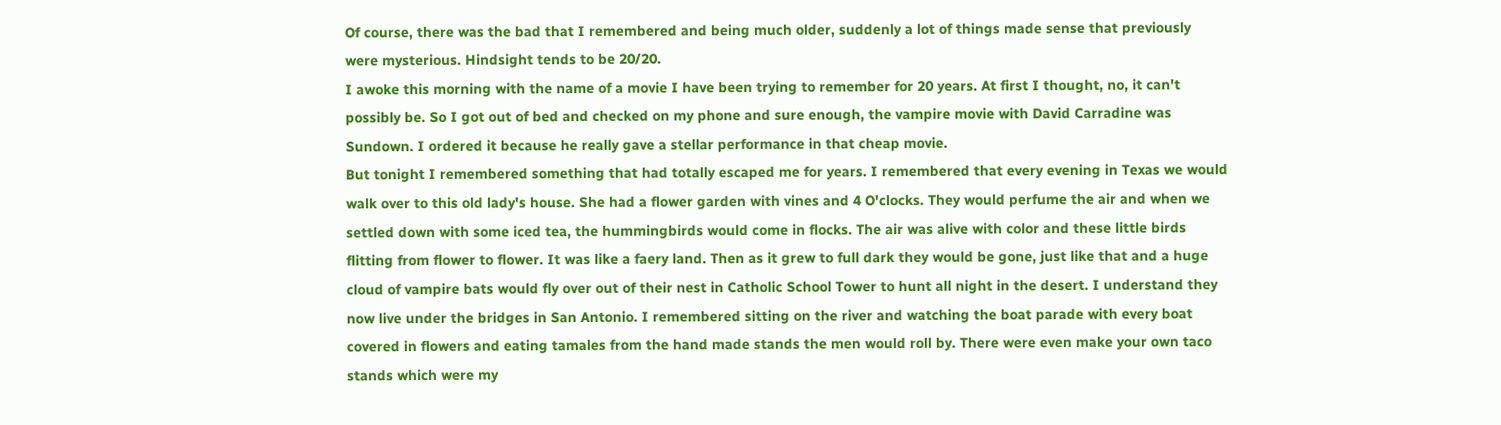Of course, there was the bad that I remembered and being much older, suddenly a lot of things made sense that previously were mysterious. Hindsight tends to be 20/20.
I awoke this morning with the name of a movie I have been trying to remember for 20 years. At first I thought, no, it can't possibly be. So I got out of bed and checked on my phone and sure enough, the vampire movie with David Carradine was Sundown. I ordered it because he really gave a stellar performance in that cheap movie.
But tonight I remembered something that had totally escaped me for years. I remembered that every evening in Texas we would walk over to this old lady's house. She had a flower garden with vines and 4 O'clocks. They would perfume the air and when we settled down with some iced tea, the hummingbirds would come in flocks. The air was alive with color and these little birds flitting from flower to flower. It was like a faery land. Then as it grew to full dark they would be gone, just like that and a huge cloud of vampire bats would fly over out of their nest in Catholic School Tower to hunt all night in the desert. I understand they now live under the bridges in San Antonio. I remembered sitting on the river and watching the boat parade with every boat covered in flowers and eating tamales from the hand made stands the men would roll by. There were even make your own taco stands which were my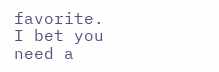favorite. I bet you need a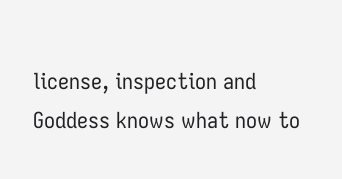license, inspection and Goddess knows what now to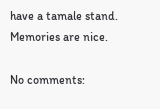have a tamale stand. Memories are nice.

No comments: